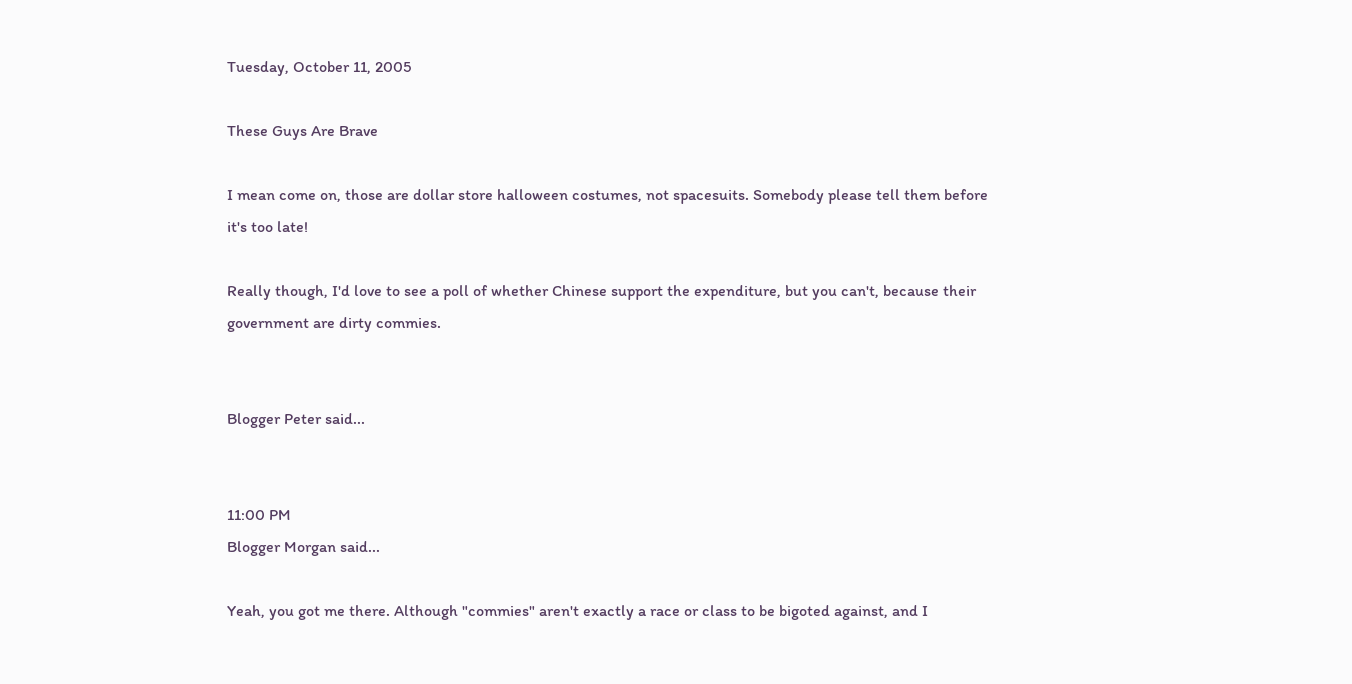Tuesday, October 11, 2005

These Guys Are Brave

I mean come on, those are dollar store halloween costumes, not spacesuits. Somebody please tell them before it's too late!

Really though, I'd love to see a poll of whether Chinese support the expenditure, but you can't, because their government are dirty commies.


Blogger Peter said...


11:00 PM
Blogger Morgan said...

Yeah, you got me there. Although "commies" aren't exactly a race or class to be bigoted against, and I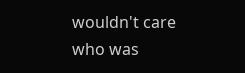wouldn't care who was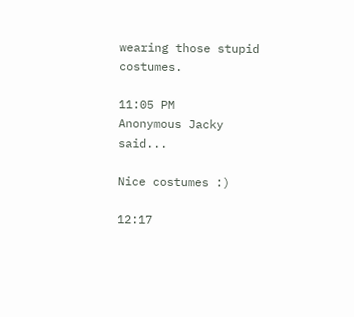wearing those stupid costumes.

11:05 PM
Anonymous Jacky said...

Nice costumes :)

12:17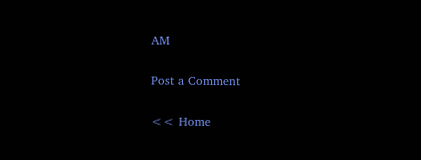AM

Post a Comment

<< Home